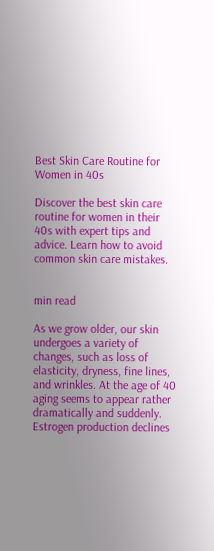Best Skin Care Routine for Women in 40s

Discover the best skin care routine for women in their 40s with expert tips and advice. Learn how to avoid common skin care mistakes.


min read

As we grow older, our skin undergoes a variety of changes, such as loss of elasticity, dryness, fine lines, and wrinkles. At the age of 40 aging seems to appear rather dramatically and suddenly. Estrogen production declines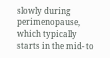slowly during perimenopause, which typically starts in the mid- to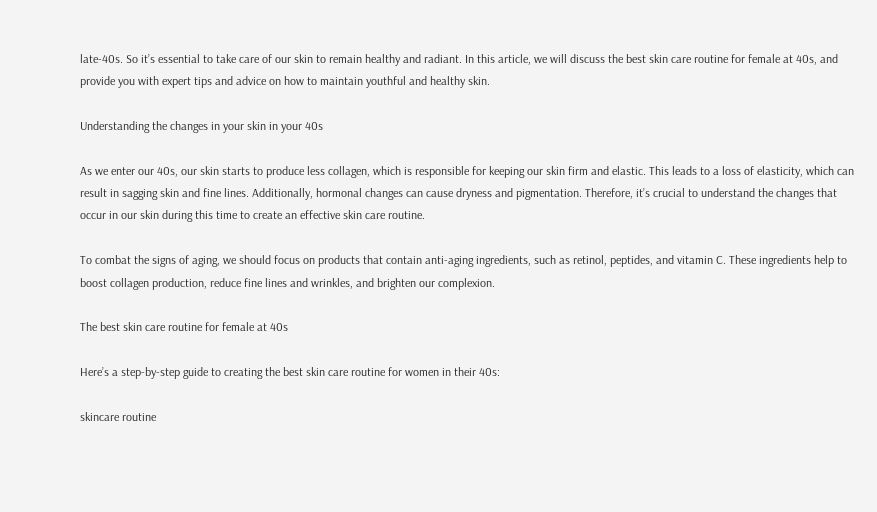late-40s. So it’s essential to take care of our skin to remain healthy and radiant. In this article, we will discuss the best skin care routine for female at 40s, and provide you with expert tips and advice on how to maintain youthful and healthy skin.

Understanding the changes in your skin in your 40s

As we enter our 40s, our skin starts to produce less collagen, which is responsible for keeping our skin firm and elastic. This leads to a loss of elasticity, which can result in sagging skin and fine lines. Additionally, hormonal changes can cause dryness and pigmentation. Therefore, it’s crucial to understand the changes that occur in our skin during this time to create an effective skin care routine.

To combat the signs of aging, we should focus on products that contain anti-aging ingredients, such as retinol, peptides, and vitamin C. These ingredients help to boost collagen production, reduce fine lines and wrinkles, and brighten our complexion.

The best skin care routine for female at 40s

Here’s a step-by-step guide to creating the best skin care routine for women in their 40s:

skincare routine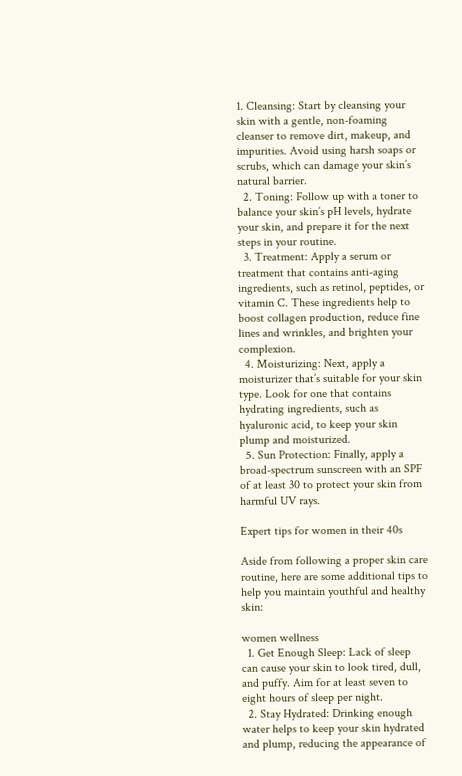1. Cleansing: Start by cleansing your skin with a gentle, non-foaming cleanser to remove dirt, makeup, and impurities. Avoid using harsh soaps or scrubs, which can damage your skin’s natural barrier.
  2. Toning: Follow up with a toner to balance your skin’s pH levels, hydrate your skin, and prepare it for the next steps in your routine.
  3. Treatment: Apply a serum or treatment that contains anti-aging ingredients, such as retinol, peptides, or vitamin C. These ingredients help to boost collagen production, reduce fine lines and wrinkles, and brighten your complexion.
  4. Moisturizing: Next, apply a moisturizer that’s suitable for your skin type. Look for one that contains hydrating ingredients, such as hyaluronic acid, to keep your skin plump and moisturized.
  5. Sun Protection: Finally, apply a broad-spectrum sunscreen with an SPF of at least 30 to protect your skin from harmful UV rays.

Expert tips for women in their 40s

Aside from following a proper skin care routine, here are some additional tips to help you maintain youthful and healthy skin:

women wellness
  1. Get Enough Sleep: Lack of sleep can cause your skin to look tired, dull, and puffy. Aim for at least seven to eight hours of sleep per night.
  2. Stay Hydrated: Drinking enough water helps to keep your skin hydrated and plump, reducing the appearance of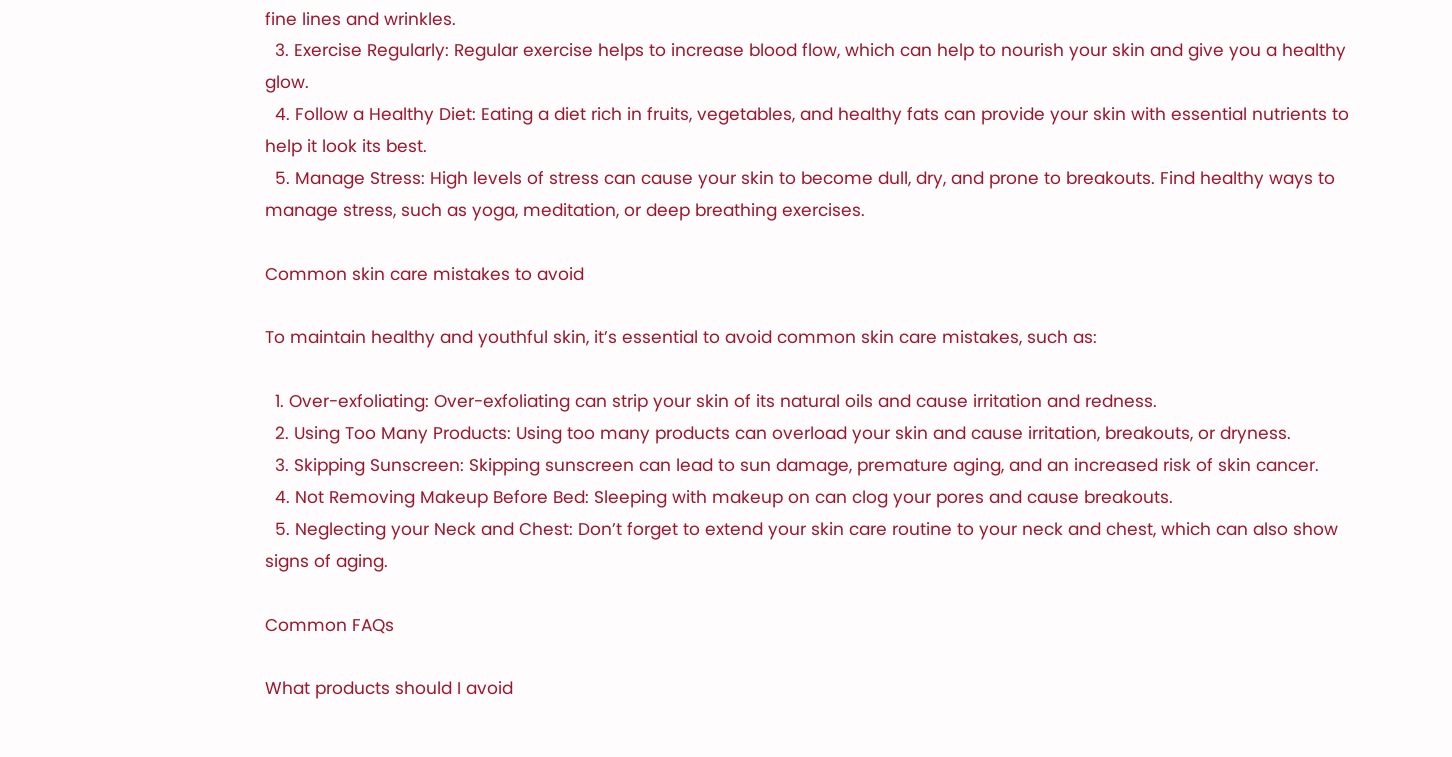fine lines and wrinkles.
  3. Exercise Regularly: Regular exercise helps to increase blood flow, which can help to nourish your skin and give you a healthy glow.
  4. Follow a Healthy Diet: Eating a diet rich in fruits, vegetables, and healthy fats can provide your skin with essential nutrients to help it look its best.
  5. Manage Stress: High levels of stress can cause your skin to become dull, dry, and prone to breakouts. Find healthy ways to manage stress, such as yoga, meditation, or deep breathing exercises.

Common skin care mistakes to avoid

To maintain healthy and youthful skin, it’s essential to avoid common skin care mistakes, such as:

  1. Over-exfoliating: Over-exfoliating can strip your skin of its natural oils and cause irritation and redness.
  2. Using Too Many Products: Using too many products can overload your skin and cause irritation, breakouts, or dryness.
  3. Skipping Sunscreen: Skipping sunscreen can lead to sun damage, premature aging, and an increased risk of skin cancer.
  4. Not Removing Makeup Before Bed: Sleeping with makeup on can clog your pores and cause breakouts.
  5. Neglecting your Neck and Chest: Don’t forget to extend your skin care routine to your neck and chest, which can also show signs of aging.

Common FAQs

What products should I avoid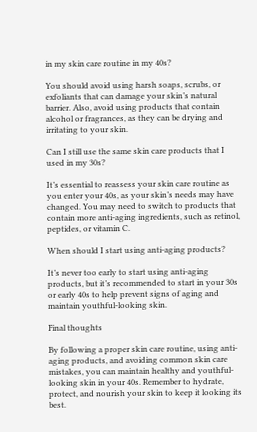in my skin care routine in my 40s?

You should avoid using harsh soaps, scrubs, or exfoliants that can damage your skin’s natural barrier. Also, avoid using products that contain alcohol or fragrances, as they can be drying and irritating to your skin.

Can I still use the same skin care products that I used in my 30s?

It’s essential to reassess your skin care routine as you enter your 40s, as your skin’s needs may have changed. You may need to switch to products that contain more anti-aging ingredients, such as retinol, peptides, or vitamin C.

When should I start using anti-aging products?

It’s never too early to start using anti-aging products, but it’s recommended to start in your 30s or early 40s to help prevent signs of aging and maintain youthful-looking skin.

Final thoughts

By following a proper skin care routine, using anti-aging products, and avoiding common skin care mistakes, you can maintain healthy and youthful-looking skin in your 40s. Remember to hydrate, protect, and nourish your skin to keep it looking its best.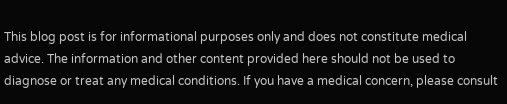This blog post is for informational purposes only and does not constitute medical advice. The information and other content provided here should not be used to diagnose or treat any medical conditions. If you have a medical concern, please consult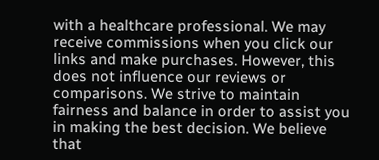with a healthcare professional. We may receive commissions when you click our links and make purchases. However, this does not influence our reviews or comparisons. We strive to maintain fairness and balance in order to assist you in making the best decision. We believe that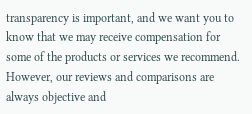transparency is important, and we want you to know that we may receive compensation for some of the products or services we recommend. However, our reviews and comparisons are always objective and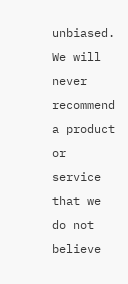unbiased. We will never recommend a product or service that we do not believe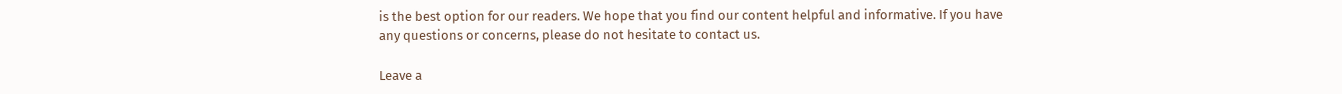is the best option for our readers. We hope that you find our content helpful and informative. If you have any questions or concerns, please do not hesitate to contact us.

Leave a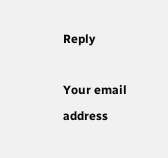Reply

Your email address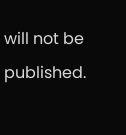will not be published.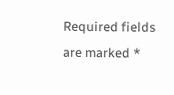Required fields are marked *